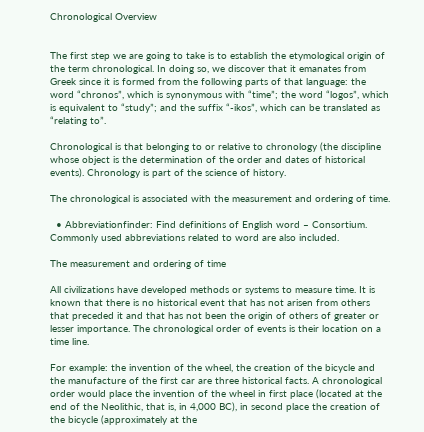Chronological Overview


The first step we are going to take is to establish the etymological origin of the term chronological. In doing so, we discover that it emanates from Greek since it is formed from the following parts of that language: the word “chronos”, which is synonymous with “time”; the word “logos”, which is equivalent to “study”; and the suffix “-ikos”, which can be translated as “relating to”.

Chronological is that belonging to or relative to chronology (the discipline whose object is the determination of the order and dates of historical events). Chronology is part of the science of history.

The chronological is associated with the measurement and ordering of time.

  • Abbreviationfinder: Find definitions of English word – Consortium. Commonly used abbreviations related to word are also included.

The measurement and ordering of time

All civilizations have developed methods or systems to measure time. It is known that there is no historical event that has not arisen from others that preceded it and that has not been the origin of others of greater or lesser importance. The chronological order of events is their location on a time line.

For example: the invention of the wheel, the creation of the bicycle and the manufacture of the first car are three historical facts. A chronological order would place the invention of the wheel in first place (located at the end of the Neolithic, that is, in 4,000 BC), in second place the creation of the bicycle (approximately at the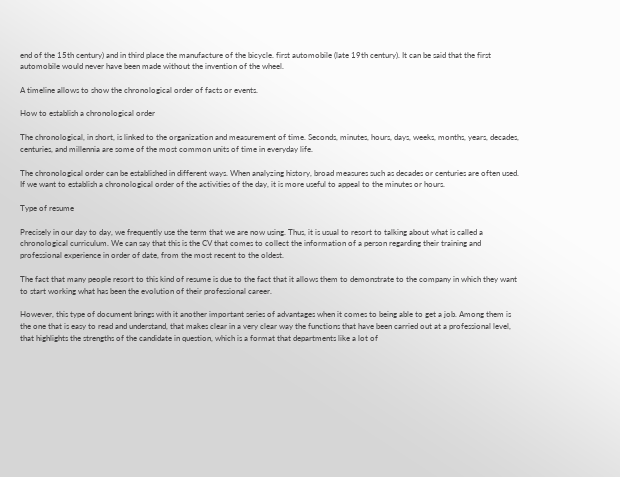end of the 15th century) and in third place the manufacture of the bicycle. first automobile (late 19th century). It can be said that the first automobile would never have been made without the invention of the wheel.

A timeline allows to show the chronological order of facts or events.

How to establish a chronological order

The chronological, in short, is linked to the organization and measurement of time. Seconds, minutes, hours, days, weeks, months, years, decades, centuries, and millennia are some of the most common units of time in everyday life.

The chronological order can be established in different ways. When analyzing history, broad measures such as decades or centuries are often used. If we want to establish a chronological order of the activities of the day, it is more useful to appeal to the minutes or hours.

Type of resume

Precisely in our day to day, we frequently use the term that we are now using. Thus, it is usual to resort to talking about what is called a chronological curriculum. We can say that this is the CV that comes to collect the information of a person regarding their training and professional experience in order of date, from the most recent to the oldest.

The fact that many people resort to this kind of resume is due to the fact that it allows them to demonstrate to the company in which they want to start working what has been the evolution of their professional career.

However, this type of document brings with it another important series of advantages when it comes to being able to get a job. Among them is the one that is easy to read and understand, that makes clear in a very clear way the functions that have been carried out at a professional level, that highlights the strengths of the candidate in question, which is a format that departments like a lot of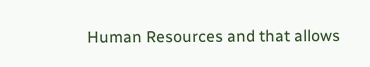Human Resources and that allows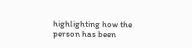highlighting how the person has been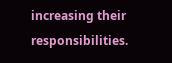increasing their responsibilities.